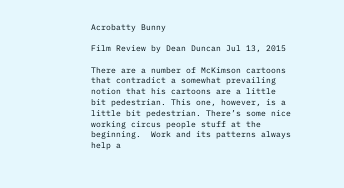Acrobatty Bunny

Film Review by Dean Duncan Jul 13, 2015

There are a number of McKimson cartoons that contradict a somewhat prevailing notion that his cartoons are a little bit pedestrian. This one, however, is a little bit pedestrian. There’s some nice working circus people stuff at the beginning.  Work and its patterns always help a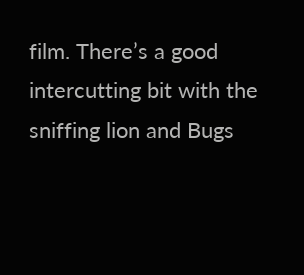film. There’s a good intercutting bit with the sniffing lion and Bugs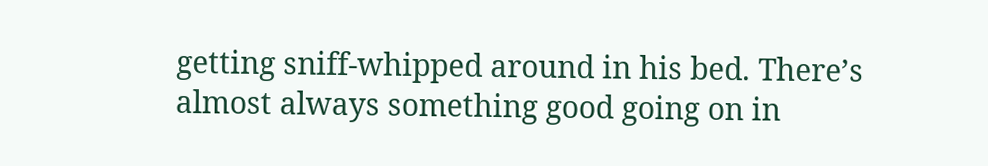getting sniff-whipped around in his bed. There’s almost always something good going on in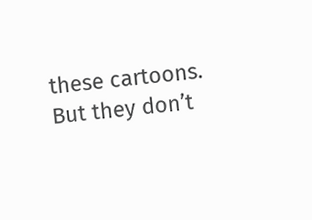these cartoons. But they don’t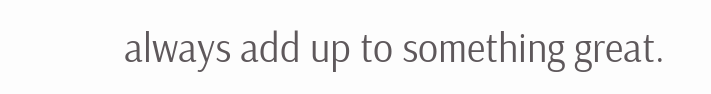always add up to something great.